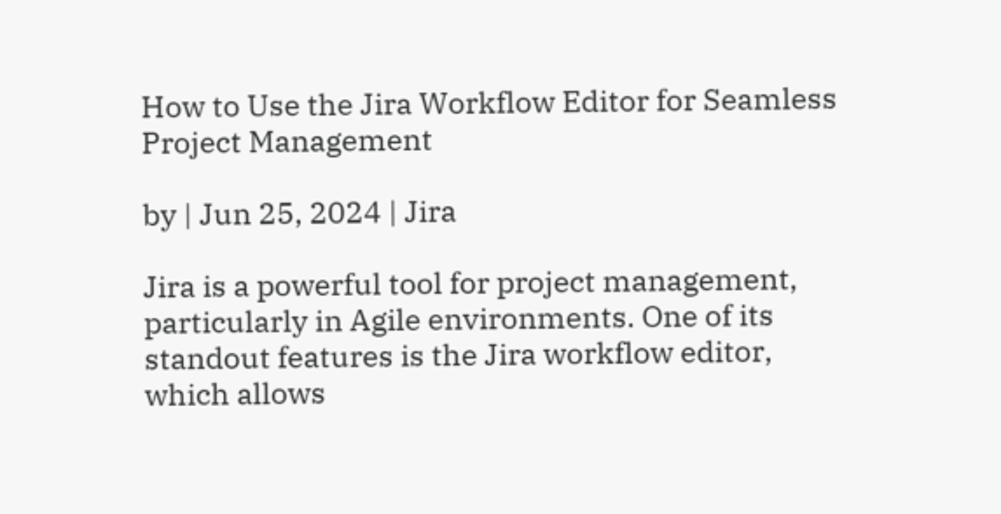How to Use the Jira Workflow Editor for Seamless Project Management

by | Jun 25, 2024 | Jira

Jira is a powerful tool for project management, particularly in Agile environments. One of its standout features is the Jira workflow editor, which allows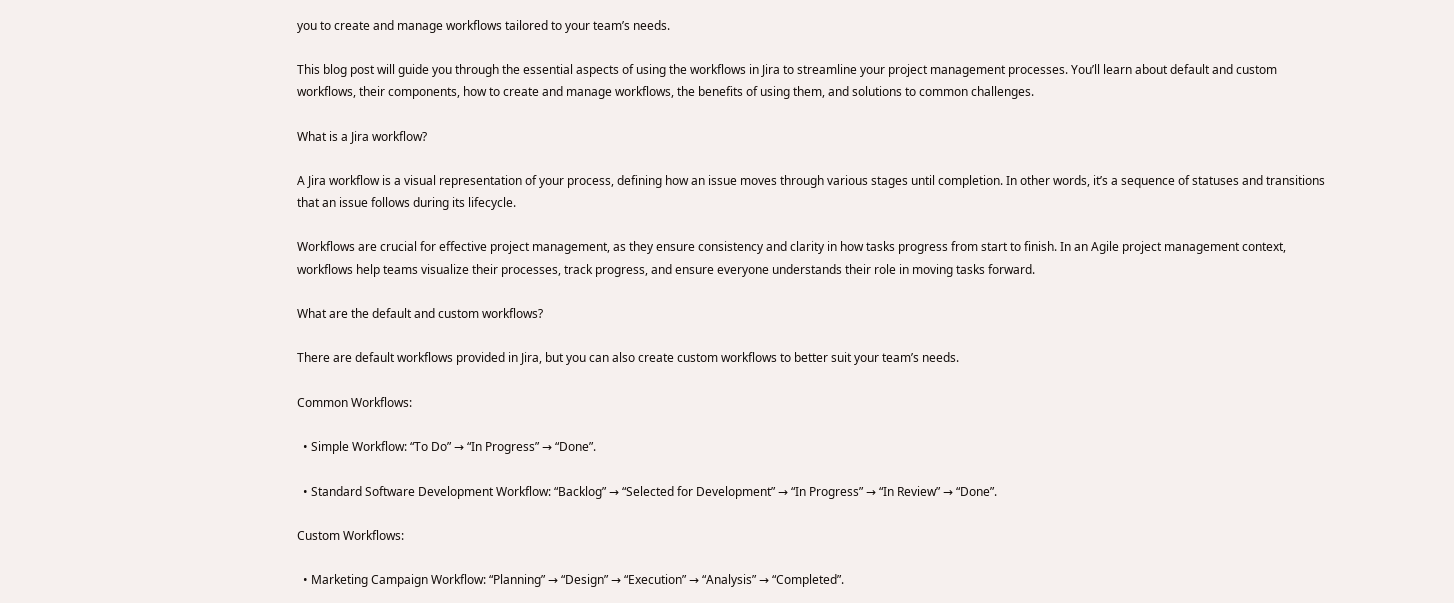you to create and manage workflows tailored to your team’s needs.

This blog post will guide you through the essential aspects of using the workflows in Jira to streamline your project management processes. You’ll learn about default and custom workflows, their components, how to create and manage workflows, the benefits of using them, and solutions to common challenges.

What is a Jira workflow?

A Jira workflow is a visual representation of your process, defining how an issue moves through various stages until completion. In other words, it’s a sequence of statuses and transitions that an issue follows during its lifecycle.

Workflows are crucial for effective project management, as they ensure consistency and clarity in how tasks progress from start to finish. In an Agile project management context, workflows help teams visualize their processes, track progress, and ensure everyone understands their role in moving tasks forward.

What are the default and custom workflows?

There are default workflows provided in Jira, but you can also create custom workflows to better suit your team’s needs.

Common Workflows:

  • Simple Workflow: “To Do” → “In Progress” → “Done”.

  • Standard Software Development Workflow: “Backlog” → “Selected for Development” → “In Progress” → “In Review” → “Done”.

Custom Workflows:

  • Marketing Campaign Workflow: “Planning” → “Design” → “Execution” → “Analysis” → “Completed”.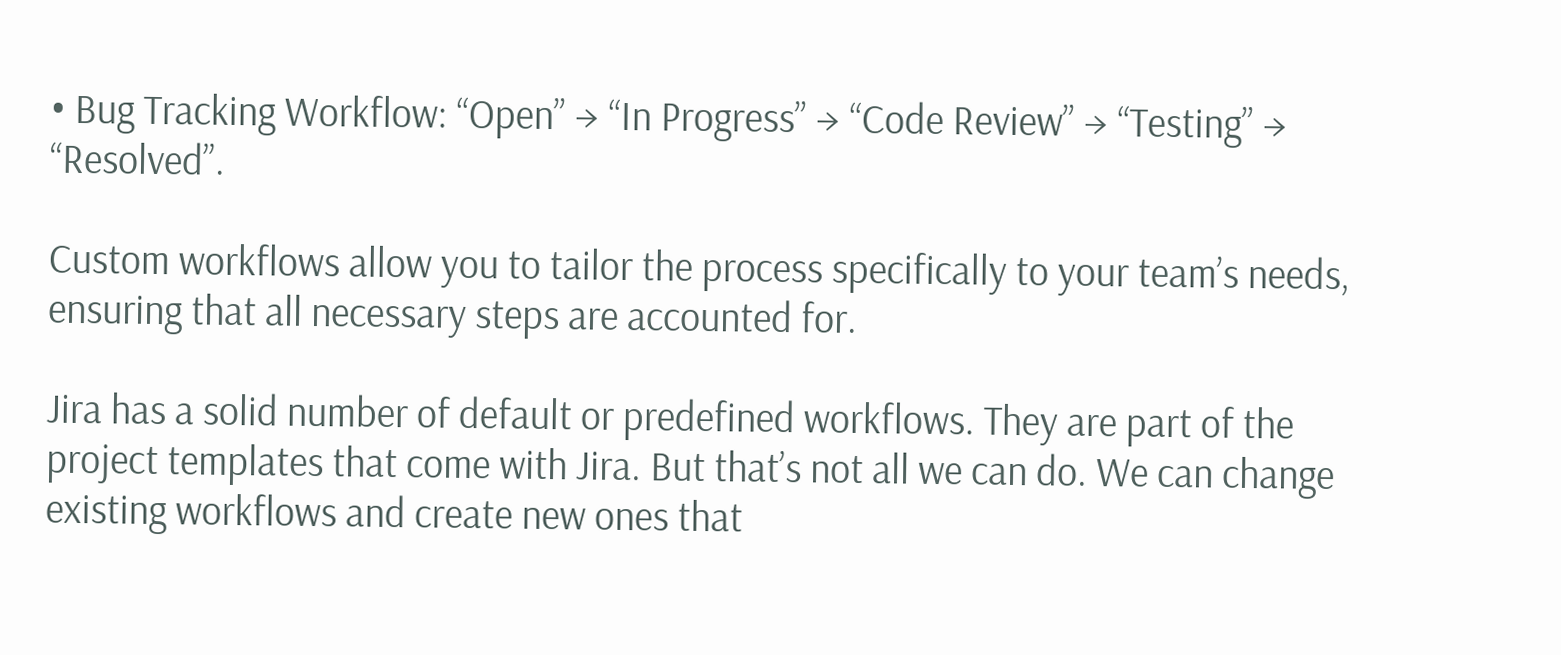• Bug Tracking Workflow: “Open” → “In Progress” → “Code Review” → “Testing” → “Resolved”.

Custom workflows allow you to tailor the process specifically to your team’s needs, ensuring that all necessary steps are accounted for.

Jira has a solid number of default or predefined workflows. They are part of the project templates that come with Jira. But that’s not all we can do. We can change existing workflows and create new ones that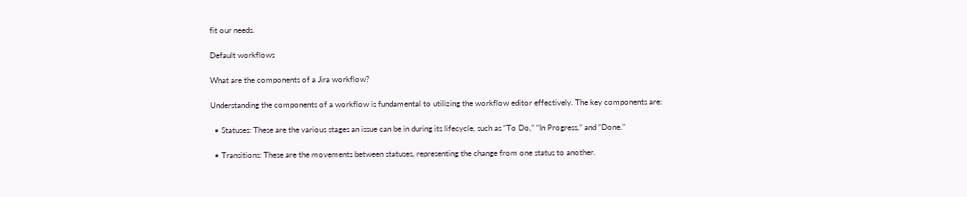fit our needs.

Default workflows

What are the components of a Jira workflow?

Understanding the components of a workflow is fundamental to utilizing the workflow editor effectively. The key components are:

  • Statuses: These are the various stages an issue can be in during its lifecycle, such as “To Do,” “In Progress,” and “Done.”

  • Transitions: These are the movements between statuses, representing the change from one status to another.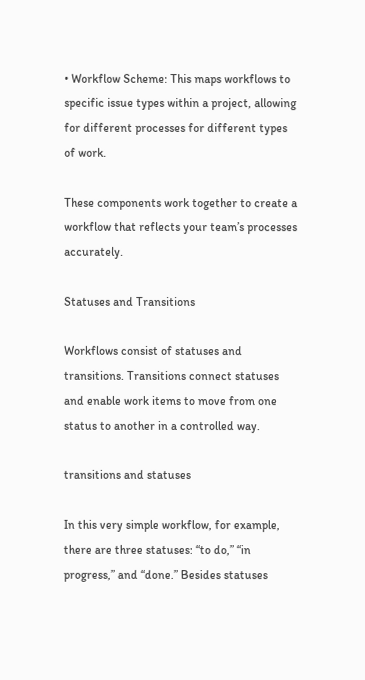• Workflow Scheme: This maps workflows to specific issue types within a project, allowing for different processes for different types of work.

These components work together to create a workflow that reflects your team’s processes accurately.

Statuses and Transitions

Workflows consist of statuses and transitions. Transitions connect statuses and enable work items to move from one status to another in a controlled way.

transitions and statuses

In this very simple workflow, for example, there are three statuses: “to do,” “in progress,” and “done.” Besides statuses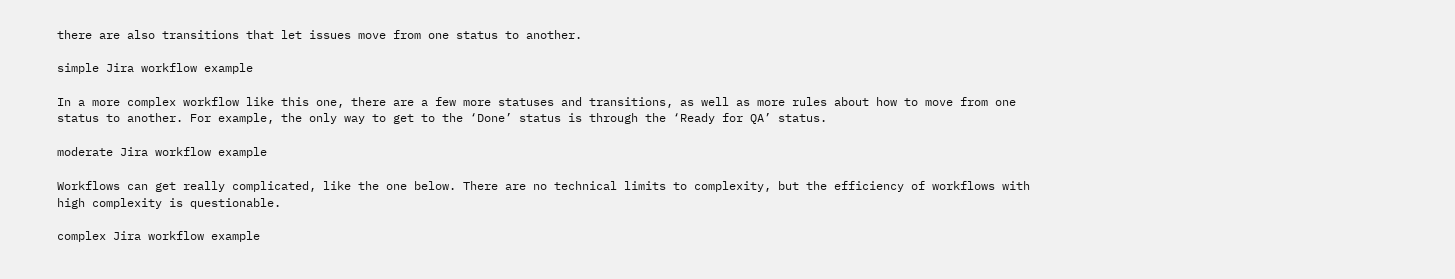there are also transitions that let issues move from one status to another.

simple Jira workflow example

In a more complex workflow like this one, there are a few more statuses and transitions, as well as more rules about how to move from one status to another. For example, the only way to get to the ‘Done’ status is through the ‘Ready for QA’ status.

moderate Jira workflow example

Workflows can get really complicated, like the one below. There are no technical limits to complexity, but the efficiency of workflows with high complexity is questionable.

complex Jira workflow example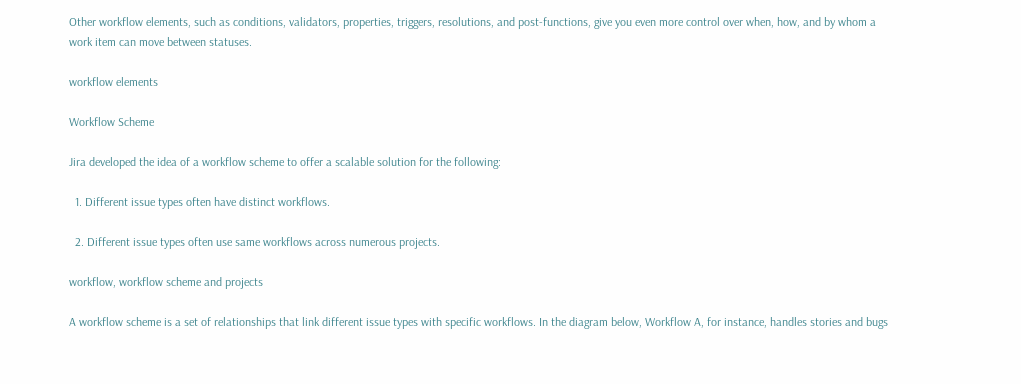Other workflow elements, such as conditions, validators, properties, triggers, resolutions, and post-functions, give you even more control over when, how, and by whom a work item can move between statuses.

workflow elements

Workflow Scheme

Jira developed the idea of a workflow scheme to offer a scalable solution for the following:

  1. Different issue types often have distinct workflows.

  2. Different issue types often use same workflows across numerous projects.

workflow, workflow scheme and projects

A workflow scheme is a set of relationships that link different issue types with specific workflows. In the diagram below, Workflow A, for instance, handles stories and bugs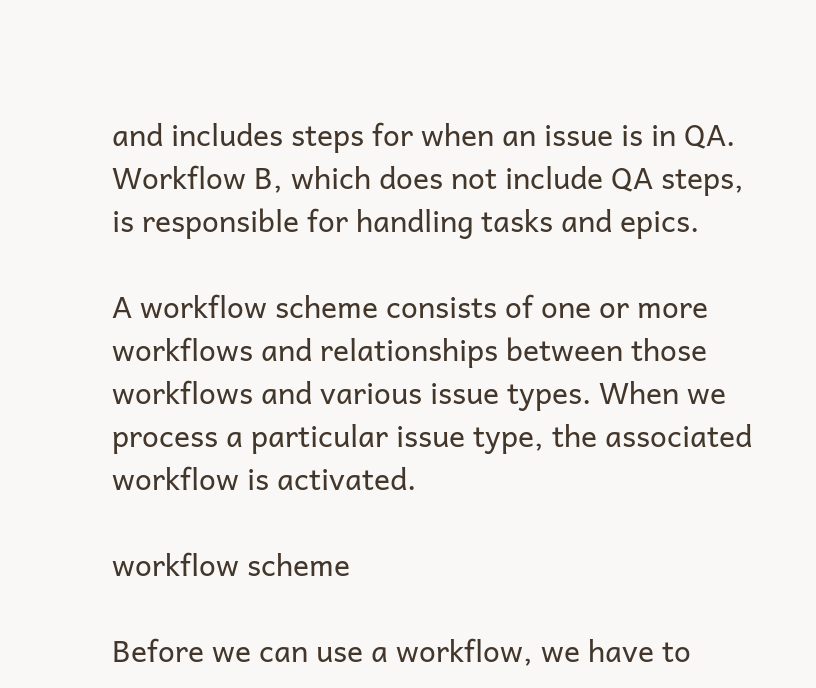and includes steps for when an issue is in QA. Workflow B, which does not include QA steps, is responsible for handling tasks and epics.

A workflow scheme consists of one or more workflows and relationships between those workflows and various issue types. When we process a particular issue type, the associated workflow is activated.

workflow scheme

Before we can use a workflow, we have to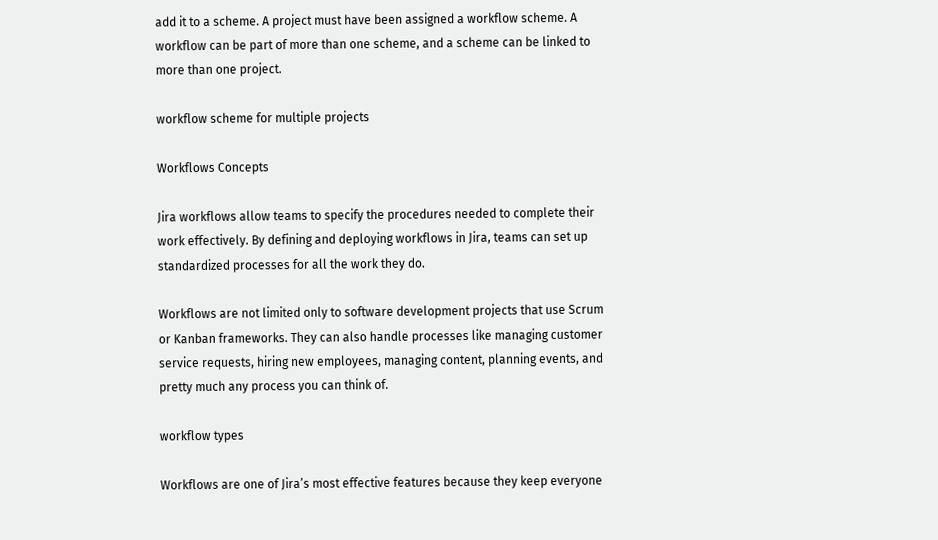add it to a scheme. A project must have been assigned a workflow scheme. A workflow can be part of more than one scheme, and a scheme can be linked to more than one project.

workflow scheme for multiple projects

Workflows Concepts

Jira workflows allow teams to specify the procedures needed to complete their work effectively. By defining and deploying workflows in Jira, teams can set up standardized processes for all the work they do.

Workflows are not limited only to software development projects that use Scrum or Kanban frameworks. They can also handle processes like managing customer service requests, hiring new employees, managing content, planning events, and pretty much any process you can think of.

workflow types

Workflows are one of Jira’s most effective features because they keep everyone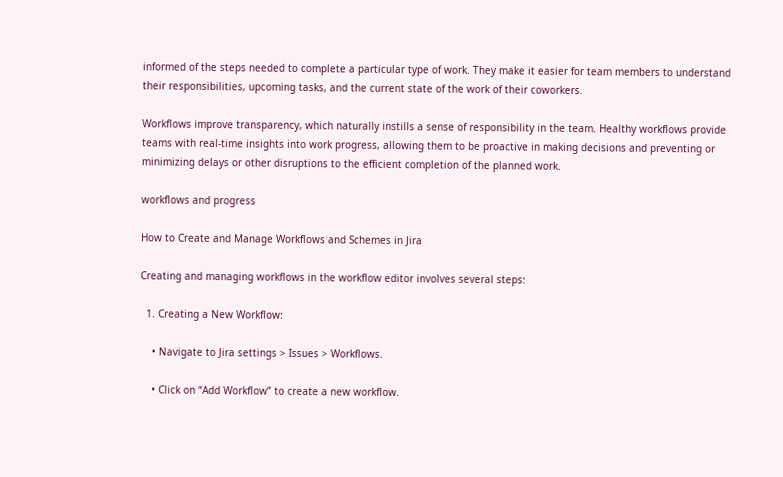informed of the steps needed to complete a particular type of work. They make it easier for team members to understand their responsibilities, upcoming tasks, and the current state of the work of their coworkers.

Workflows improve transparency, which naturally instills a sense of responsibility in the team. Healthy workflows provide teams with real-time insights into work progress, allowing them to be proactive in making decisions and preventing or minimizing delays or other disruptions to the efficient completion of the planned work.

workflows and progress

How to Create and Manage Workflows and Schemes in Jira

Creating and managing workflows in the workflow editor involves several steps:

  1. Creating a New Workflow:

    • Navigate to Jira settings > Issues > Workflows.

    • Click on “Add Workflow” to create a new workflow.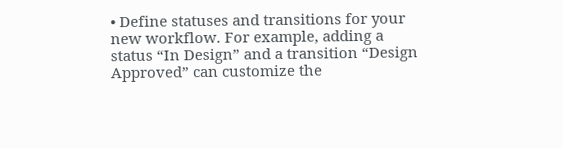• Define statuses and transitions for your new workflow. For example, adding a status “In Design” and a transition “Design Approved” can customize the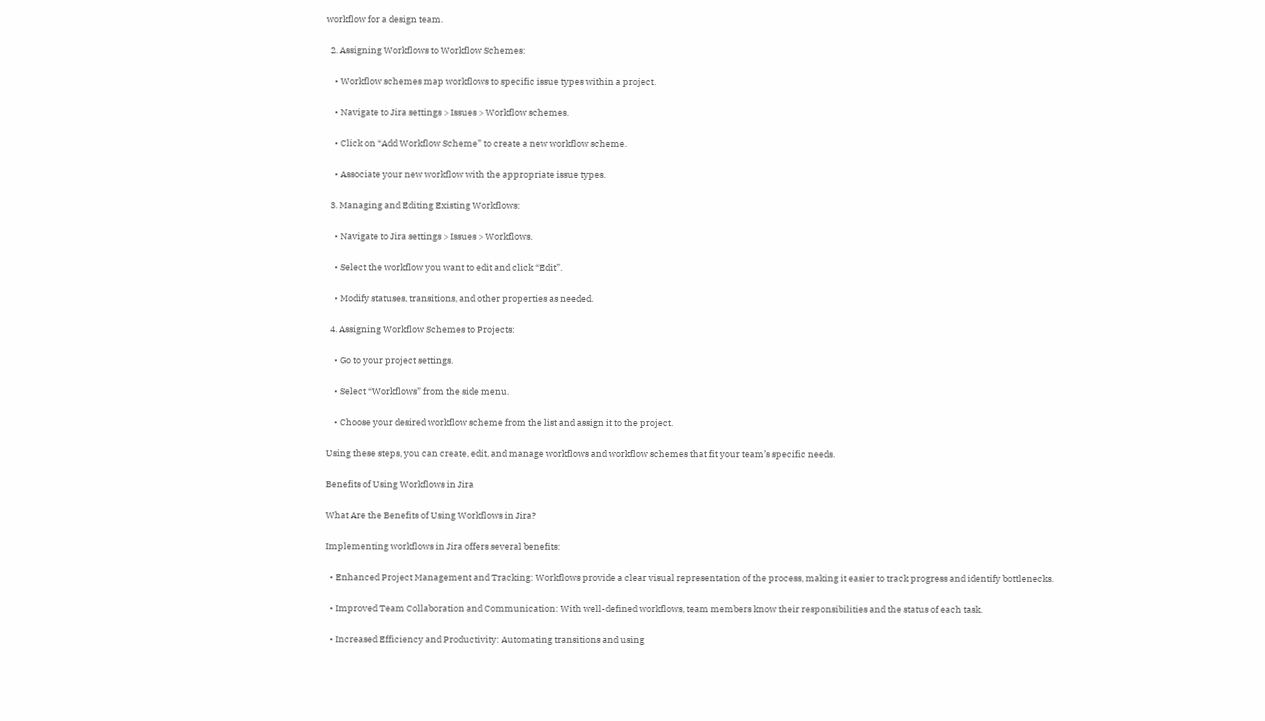workflow for a design team.

  2. Assigning Workflows to Workflow Schemes:

    • Workflow schemes map workflows to specific issue types within a project.

    • Navigate to Jira settings > Issues > Workflow schemes.

    • Click on “Add Workflow Scheme” to create a new workflow scheme.

    • Associate your new workflow with the appropriate issue types.

  3. Managing and Editing Existing Workflows:

    • Navigate to Jira settings > Issues > Workflows.

    • Select the workflow you want to edit and click “Edit”.

    • Modify statuses, transitions, and other properties as needed.

  4. Assigning Workflow Schemes to Projects:

    • Go to your project settings.

    • Select “Workflows” from the side menu.

    • Choose your desired workflow scheme from the list and assign it to the project.

Using these steps, you can create, edit, and manage workflows and workflow schemes that fit your team’s specific needs.

Benefits of Using Workflows in Jira

What Are the Benefits of Using Workflows in Jira?

Implementing workflows in Jira offers several benefits:

  • Enhanced Project Management and Tracking: Workflows provide a clear visual representation of the process, making it easier to track progress and identify bottlenecks.

  • Improved Team Collaboration and Communication: With well-defined workflows, team members know their responsibilities and the status of each task.

  • Increased Efficiency and Productivity: Automating transitions and using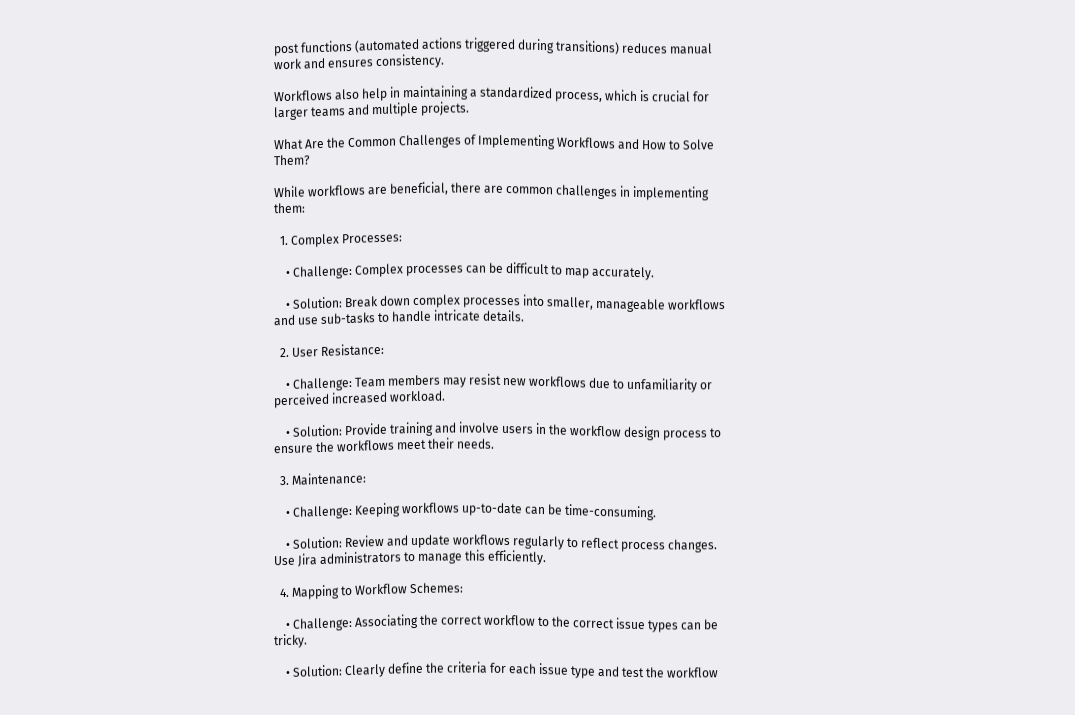post functions (automated actions triggered during transitions) reduces manual work and ensures consistency.

Workflows also help in maintaining a standardized process, which is crucial for larger teams and multiple projects.

What Are the Common Challenges of Implementing Workflows and How to Solve Them?

While workflows are beneficial, there are common challenges in implementing them:

  1. Complex Processes:

    • Challenge: Complex processes can be difficult to map accurately.

    • Solution: Break down complex processes into smaller, manageable workflows and use sub-tasks to handle intricate details.

  2. User Resistance:

    • Challenge: Team members may resist new workflows due to unfamiliarity or perceived increased workload.

    • Solution: Provide training and involve users in the workflow design process to ensure the workflows meet their needs.

  3. Maintenance:

    • Challenge: Keeping workflows up-to-date can be time-consuming.

    • Solution: Review and update workflows regularly to reflect process changes. Use Jira administrators to manage this efficiently.

  4. Mapping to Workflow Schemes:

    • Challenge: Associating the correct workflow to the correct issue types can be tricky.

    • Solution: Clearly define the criteria for each issue type and test the workflow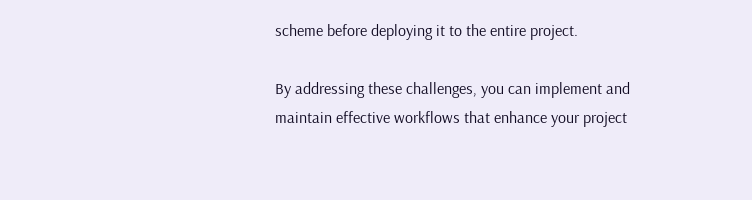scheme before deploying it to the entire project.

By addressing these challenges, you can implement and maintain effective workflows that enhance your project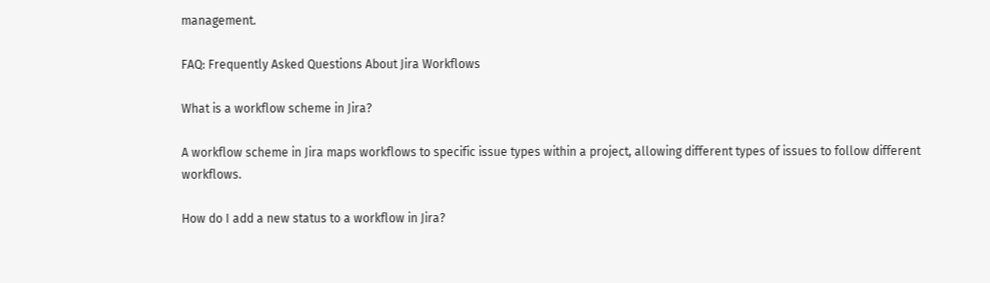management.

FAQ: Frequently Asked Questions About Jira Workflows

What is a workflow scheme in Jira?

A workflow scheme in Jira maps workflows to specific issue types within a project, allowing different types of issues to follow different workflows.

How do I add a new status to a workflow in Jira?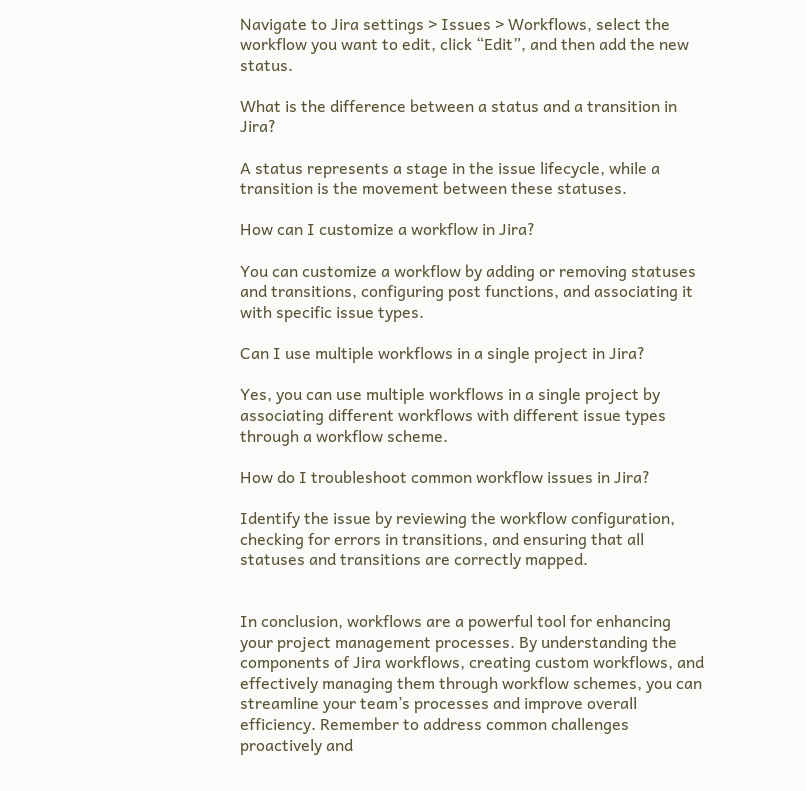Navigate to Jira settings > Issues > Workflows, select the workflow you want to edit, click “Edit”, and then add the new status.

What is the difference between a status and a transition in Jira?

A status represents a stage in the issue lifecycle, while a transition is the movement between these statuses.

How can I customize a workflow in Jira?

You can customize a workflow by adding or removing statuses and transitions, configuring post functions, and associating it with specific issue types.

Can I use multiple workflows in a single project in Jira?

Yes, you can use multiple workflows in a single project by associating different workflows with different issue types through a workflow scheme.

How do I troubleshoot common workflow issues in Jira?

Identify the issue by reviewing the workflow configuration, checking for errors in transitions, and ensuring that all statuses and transitions are correctly mapped.


In conclusion, workflows are a powerful tool for enhancing your project management processes. By understanding the components of Jira workflows, creating custom workflows, and effectively managing them through workflow schemes, you can streamline your team’s processes and improve overall efficiency. Remember to address common challenges proactively and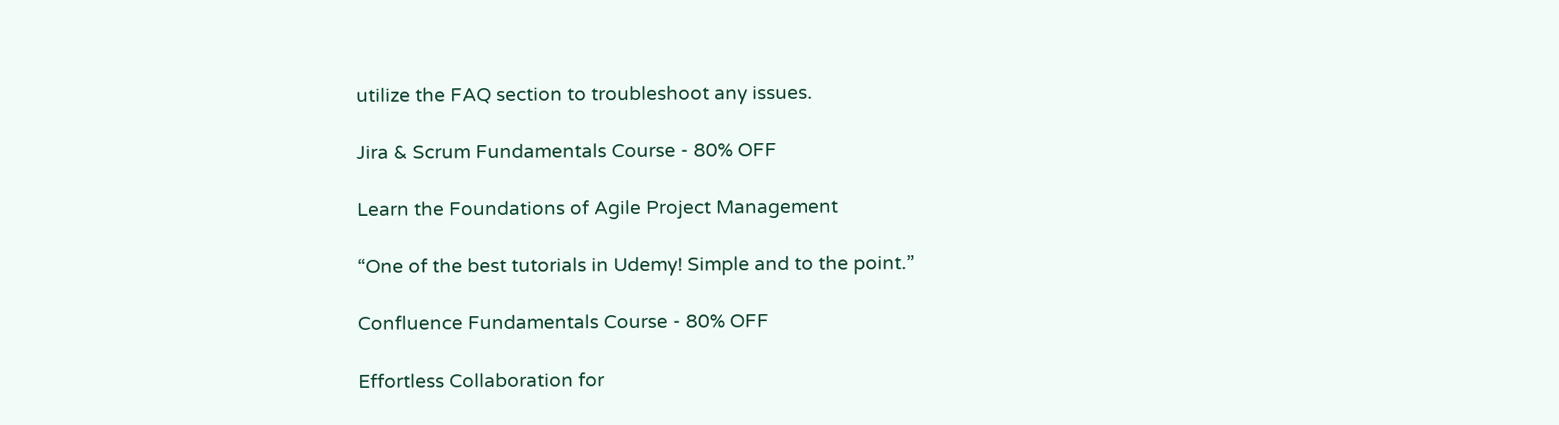utilize the FAQ section to troubleshoot any issues.

Jira & Scrum Fundamentals Course - 80% OFF

Learn the Foundations of Agile Project Management

“One of the best tutorials in Udemy! Simple and to the point.”

Confluence Fundamentals Course - 80% OFF

Effortless Collaboration for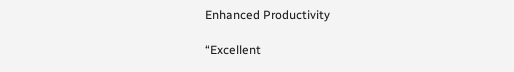Enhanced Productivity

“Excellent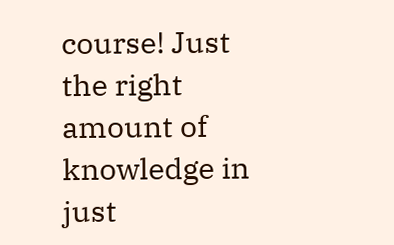course! Just the right amount of knowledge in just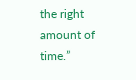the right amount of time.”